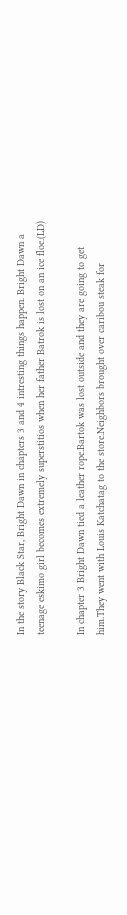In the story Black Star, Bright Dawn in chapters 3 and 4 intresting things happen. Bright Dawn a teenage eskimo girl becomes extremely superstitios when her father Batrok is lost on an ice floe.(LD)

In chapter 3 Bright Dawn tied a leather rope.Bartok was lost outside and they are going to get him.They went with Louis Katchatag to the store.Neighbors brought over caribou steak for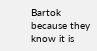Bartok because they know it is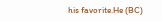his favorite.He (BC)